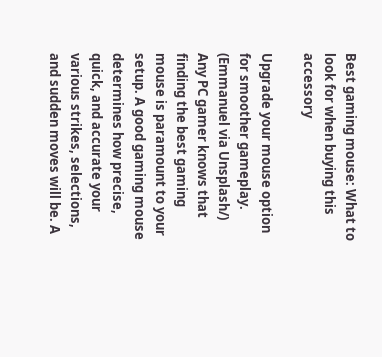Best gaming mouse: What to look for when buying this accessory

Upgrade your mouse option for smoother gameplay. (Emmanuel via Unsplash/) Any PC gamer knows that finding the best gaming mouse is paramount to your setup. A good gaming mouse determines how precise, quick, and accurate your various strikes, selections, and sudden moves will be. A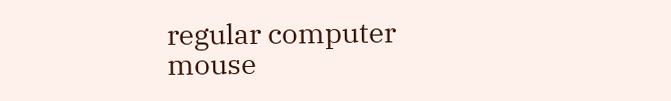regular computer mouse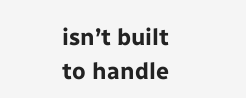isn’t built to handle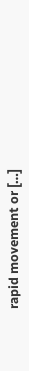rapid movement or […]